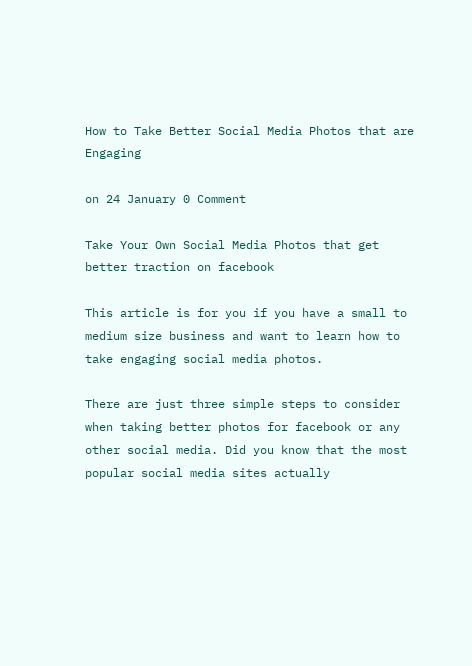How to Take Better Social Media Photos that are Engaging

on 24 January 0 Comment

Take Your Own Social Media Photos that get better traction on facebook

This article is for you if you have a small to medium size business and want to learn how to take engaging social media photos.

There are just three simple steps to consider when taking better photos for facebook or any other social media. Did you know that the most popular social media sites actually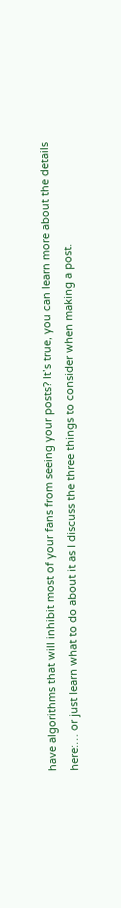have algorithms that will inhibit most of your fans from seeing your posts? It’s true, you can learn more about the details here:… or just learn what to do about it as I discuss the three things to consider when making a post.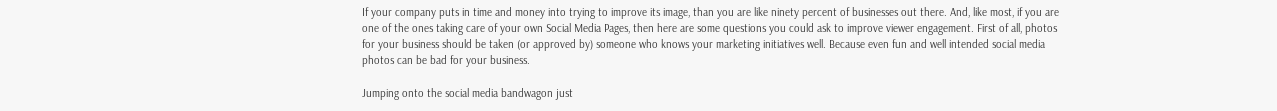If your company puts in time and money into trying to improve its image, than you are like ninety percent of businesses out there. And, like most, if you are one of the ones taking care of your own Social Media Pages, then here are some questions you could ask to improve viewer engagement. First of all, photos for your business should be taken (or approved by) someone who knows your marketing initiatives well. Because even fun and well intended social media photos can be bad for your business.

Jumping onto the social media bandwagon just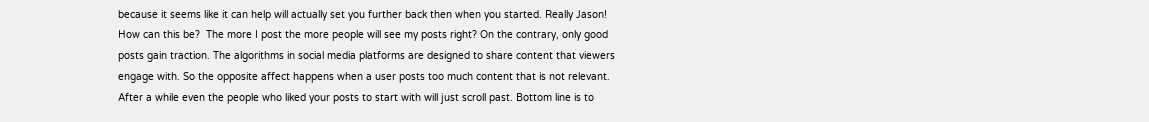because it seems like it can help will actually set you further back then when you started. Really Jason! How can this be?  The more I post the more people will see my posts right? On the contrary, only good posts gain traction. The algorithms in social media platforms are designed to share content that viewers engage with. So the opposite affect happens when a user posts too much content that is not relevant. After a while even the people who liked your posts to start with will just scroll past. Bottom line is to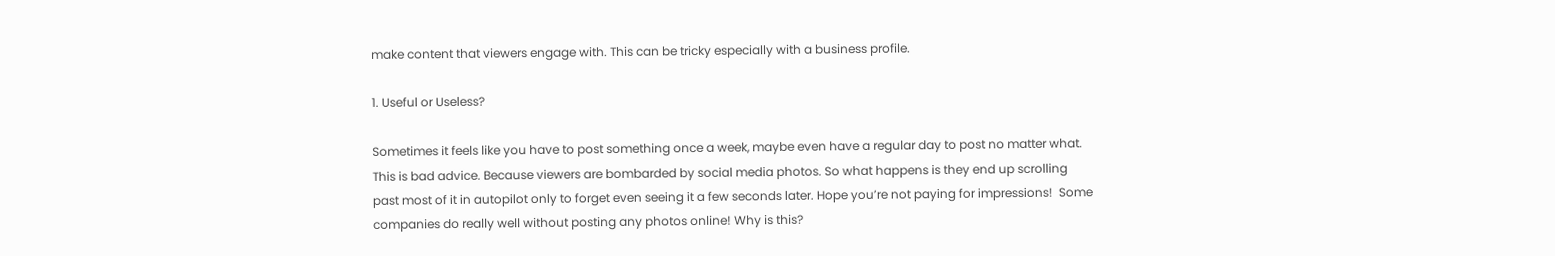make content that viewers engage with. This can be tricky especially with a business profile.

1. Useful or Useless?

Sometimes it feels like you have to post something once a week, maybe even have a regular day to post no matter what. This is bad advice. Because viewers are bombarded by social media photos. So what happens is they end up scrolling past most of it in autopilot only to forget even seeing it a few seconds later. Hope you’re not paying for impressions!  Some companies do really well without posting any photos online! Why is this?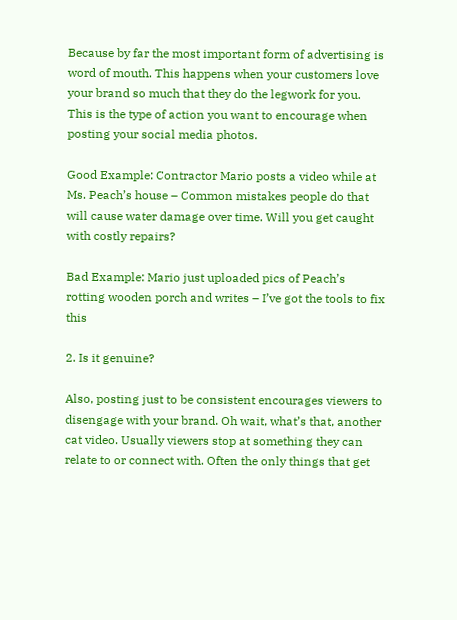Because by far the most important form of advertising is word of mouth. This happens when your customers love your brand so much that they do the legwork for you. This is the type of action you want to encourage when posting your social media photos.

Good Example: Contractor Mario posts a video while at Ms. Peach’s house – Common mistakes people do that will cause water damage over time. Will you get caught with costly repairs?

Bad Example: Mario just uploaded pics of Peach’s rotting wooden porch and writes – I’ve got the tools to fix this

2. Is it genuine?

Also, posting just to be consistent encourages viewers to disengage with your brand. Oh wait, what’s that, another cat video. Usually viewers stop at something they can relate to or connect with. Often the only things that get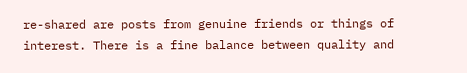re-shared are posts from genuine friends or things of interest. There is a fine balance between quality and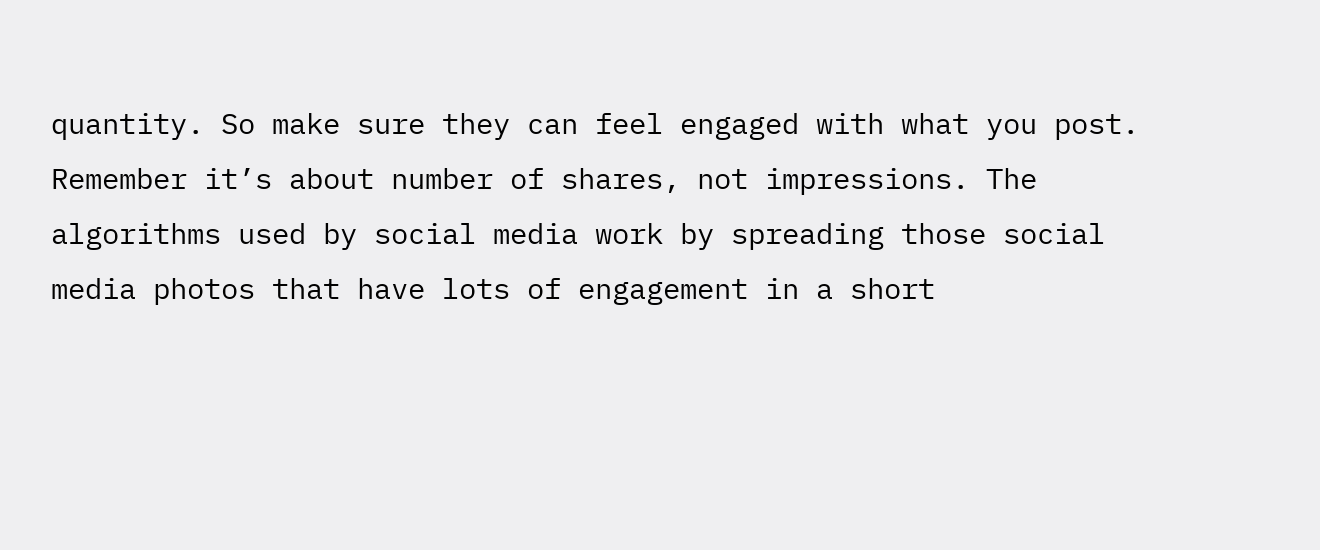quantity. So make sure they can feel engaged with what you post. Remember it’s about number of shares, not impressions. The algorithms used by social media work by spreading those social media photos that have lots of engagement in a short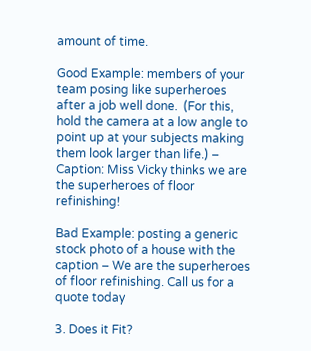amount of time.

Good Example: members of your team posing like superheroes after a job well done.  (For this, hold the camera at a low angle to point up at your subjects making them look larger than life.) – Caption: Miss Vicky thinks we are the superheroes of floor refinishing!

Bad Example: posting a generic stock photo of a house with the caption – We are the superheroes of floor refinishing. Call us for a quote today

3. Does it Fit?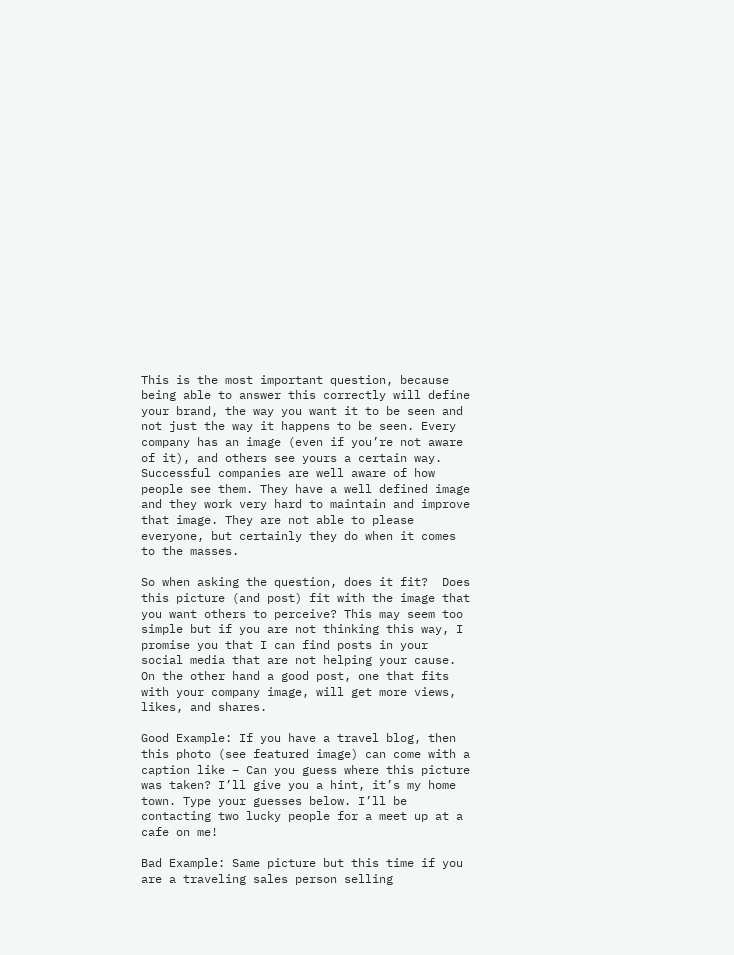This is the most important question, because being able to answer this correctly will define your brand, the way you want it to be seen and not just the way it happens to be seen. Every company has an image (even if you’re not aware of it), and others see yours a certain way. Successful companies are well aware of how people see them. They have a well defined image and they work very hard to maintain and improve that image. They are not able to please everyone, but certainly they do when it comes to the masses.

So when asking the question, does it fit?  Does this picture (and post) fit with the image that you want others to perceive? This may seem too simple but if you are not thinking this way, I promise you that I can find posts in your social media that are not helping your cause. On the other hand a good post, one that fits with your company image, will get more views, likes, and shares.

Good Example: If you have a travel blog, then this photo (see featured image) can come with a caption like – Can you guess where this picture was taken? I’ll give you a hint, it’s my home town. Type your guesses below. I’ll be contacting two lucky people for a meet up at a cafe on me!

Bad Example: Same picture but this time if you are a traveling sales person selling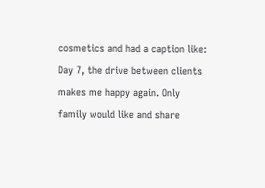cosmetics and had a caption like: Day 7, the drive between clients makes me happy again. Only family would like and share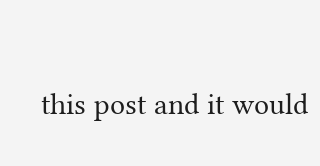this post and it would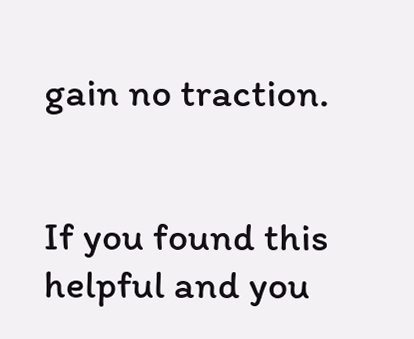gain no traction.


If you found this helpful and you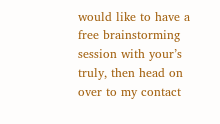would like to have a free brainstorming session with your’s truly, then head on over to my contact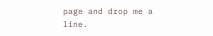page and drop me a line.